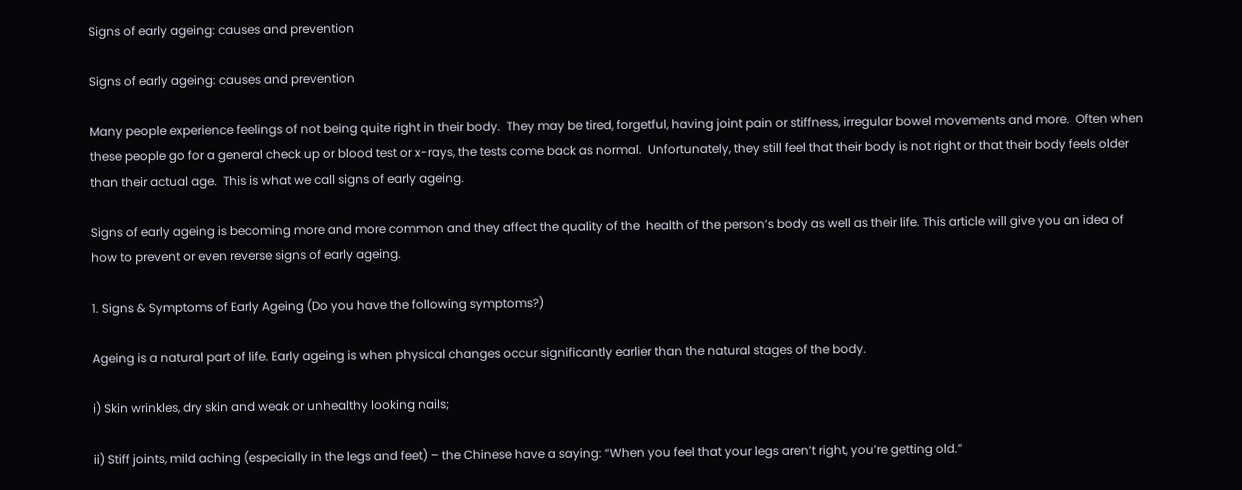Signs of early ageing: causes and prevention

Signs of early ageing: causes and prevention

Many people experience feelings of not being quite right in their body.  They may be tired, forgetful, having joint pain or stiffness, irregular bowel movements and more.  Often when these people go for a general check up or blood test or x-rays, the tests come back as normal.  Unfortunately, they still feel that their body is not right or that their body feels older than their actual age.  This is what we call signs of early ageing.

Signs of early ageing is becoming more and more common and they affect the quality of the  health of the person’s body as well as their life. This article will give you an idea of how to prevent or even reverse signs of early ageing.

1. Signs & Symptoms of Early Ageing (Do you have the following symptoms?)

Ageing is a natural part of life. Early ageing is when physical changes occur significantly earlier than the natural stages of the body.

i) Skin wrinkles, dry skin and weak or unhealthy looking nails;

ii) Stiff joints, mild aching (especially in the legs and feet) – the Chinese have a saying: “When you feel that your legs aren’t right, you’re getting old.”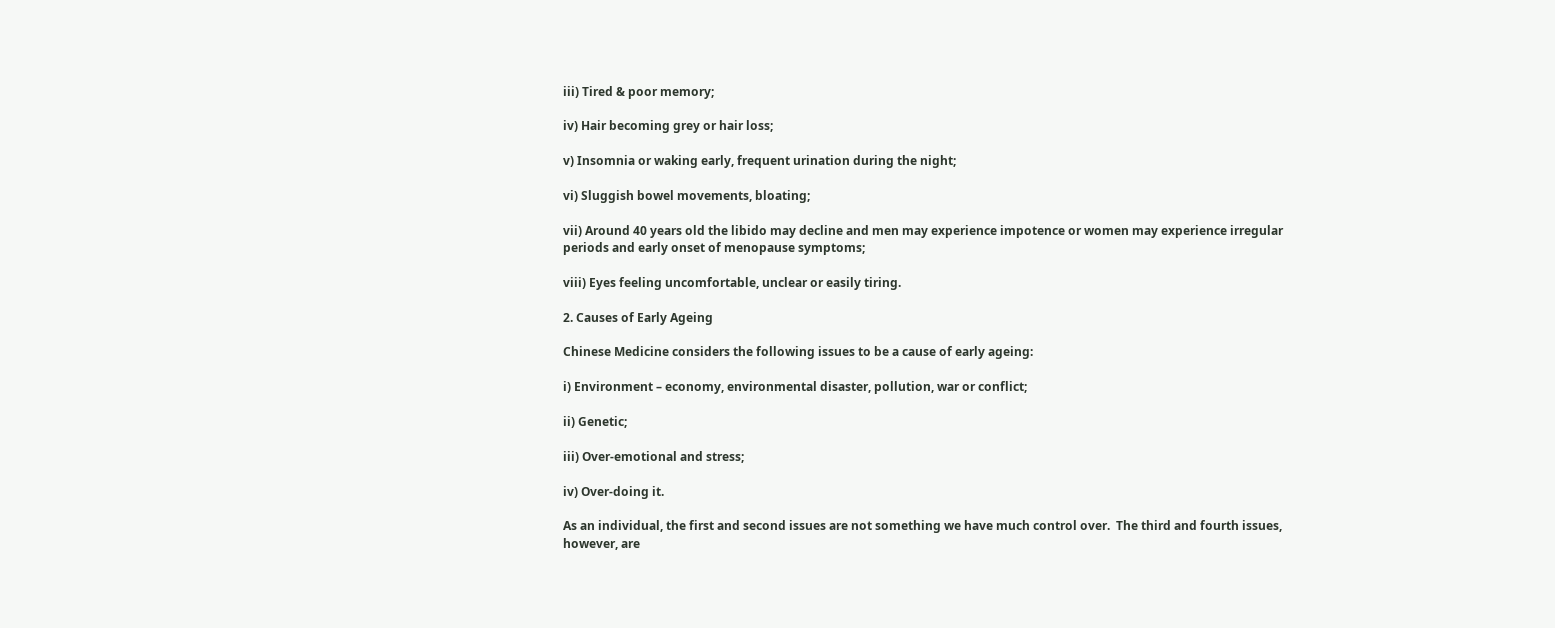iii) Tired & poor memory;

iv) Hair becoming grey or hair loss;

v) Insomnia or waking early, frequent urination during the night;

vi) Sluggish bowel movements, bloating;

vii) Around 40 years old the libido may decline and men may experience impotence or women may experience irregular periods and early onset of menopause symptoms;

viii) Eyes feeling uncomfortable, unclear or easily tiring.

2. Causes of Early Ageing

Chinese Medicine considers the following issues to be a cause of early ageing:

i) Environment – economy, environmental disaster, pollution, war or conflict;

ii) Genetic;

iii) Over-emotional and stress;

iv) Over-doing it.

As an individual, the first and second issues are not something we have much control over.  The third and fourth issues, however, are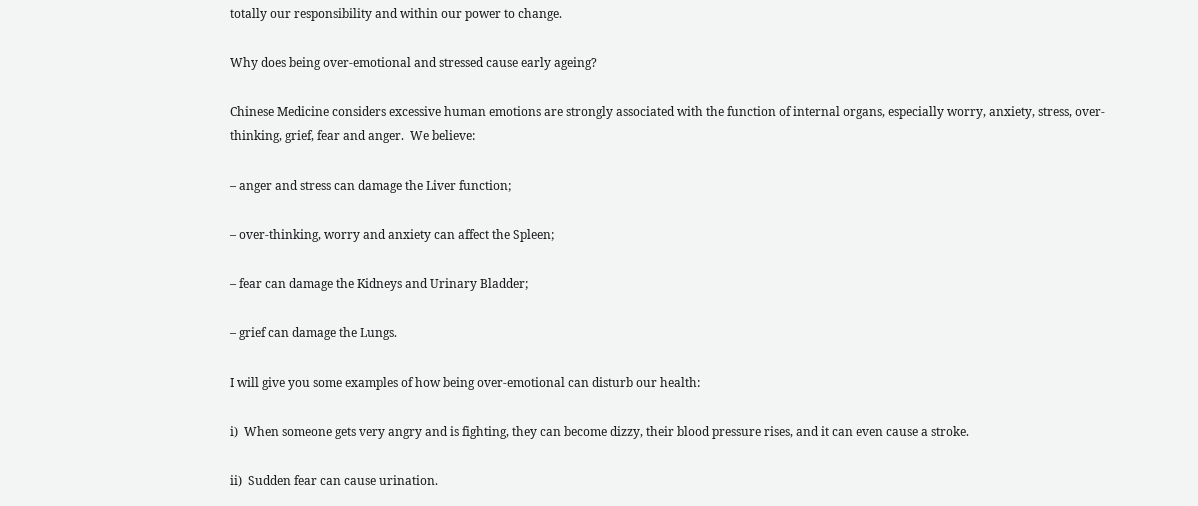totally our responsibility and within our power to change.

Why does being over-emotional and stressed cause early ageing?

Chinese Medicine considers excessive human emotions are strongly associated with the function of internal organs, especially worry, anxiety, stress, over-thinking, grief, fear and anger.  We believe:

– anger and stress can damage the Liver function;

– over-thinking, worry and anxiety can affect the Spleen;

– fear can damage the Kidneys and Urinary Bladder;

– grief can damage the Lungs.

I will give you some examples of how being over-emotional can disturb our health:

i)  When someone gets very angry and is fighting, they can become dizzy, their blood pressure rises, and it can even cause a stroke.

ii)  Sudden fear can cause urination.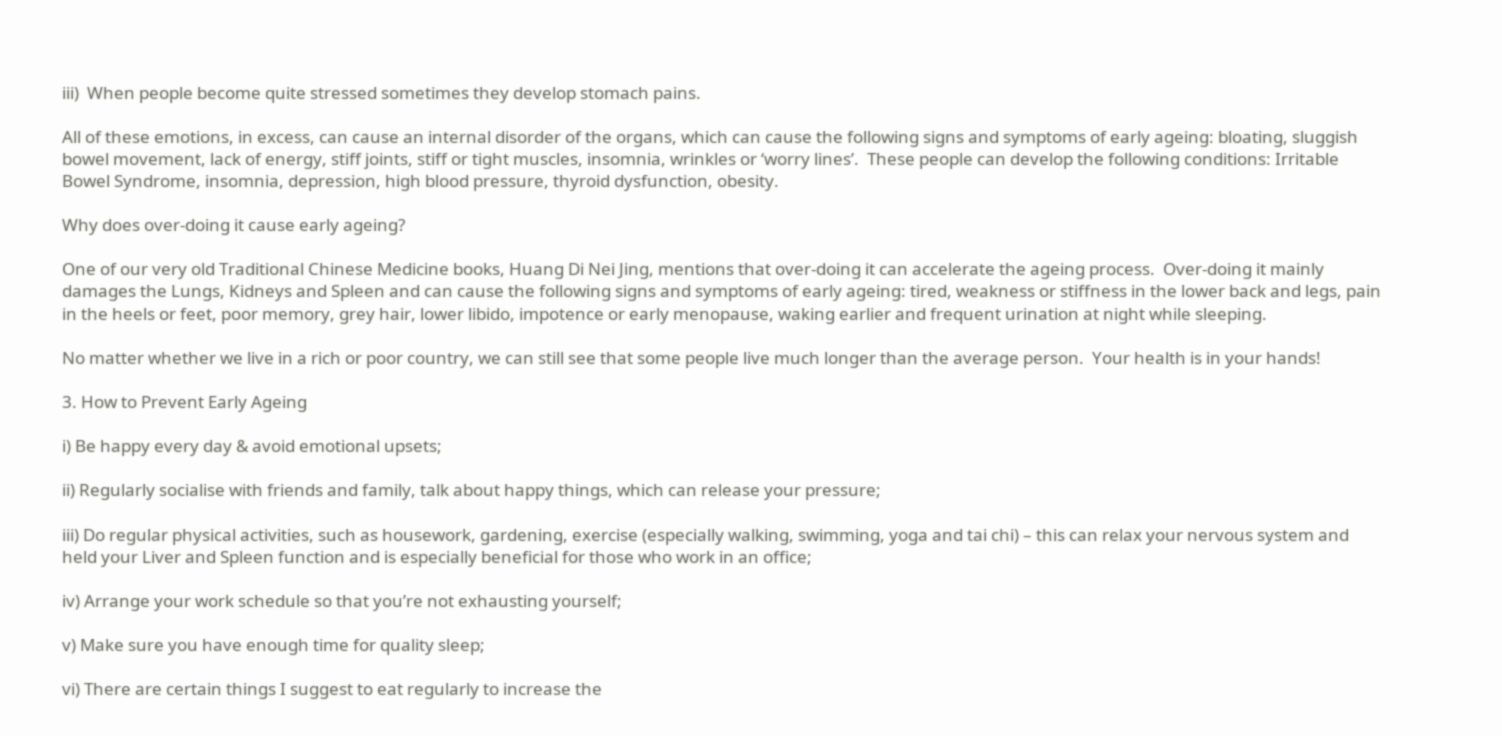iii)  When people become quite stressed sometimes they develop stomach pains.

All of these emotions, in excess, can cause an internal disorder of the organs, which can cause the following signs and symptoms of early ageing: bloating, sluggish bowel movement, lack of energy, stiff joints, stiff or tight muscles, insomnia, wrinkles or ‘worry lines’.  These people can develop the following conditions: Irritable Bowel Syndrome, insomnia, depression, high blood pressure, thyroid dysfunction, obesity.

Why does over-doing it cause early ageing?

One of our very old Traditional Chinese Medicine books, Huang Di Nei Jing, mentions that over-doing it can accelerate the ageing process.  Over-doing it mainly damages the Lungs, Kidneys and Spleen and can cause the following signs and symptoms of early ageing: tired, weakness or stiffness in the lower back and legs, pain in the heels or feet, poor memory, grey hair, lower libido, impotence or early menopause, waking earlier and frequent urination at night while sleeping.

No matter whether we live in a rich or poor country, we can still see that some people live much longer than the average person.  Your health is in your hands!

3. How to Prevent Early Ageing

i) Be happy every day & avoid emotional upsets;

ii) Regularly socialise with friends and family, talk about happy things, which can release your pressure;

iii) Do regular physical activities, such as housework, gardening, exercise (especially walking, swimming, yoga and tai chi) – this can relax your nervous system and held your Liver and Spleen function and is especially beneficial for those who work in an office;

iv) Arrange your work schedule so that you’re not exhausting yourself;

v) Make sure you have enough time for quality sleep;

vi) There are certain things I suggest to eat regularly to increase the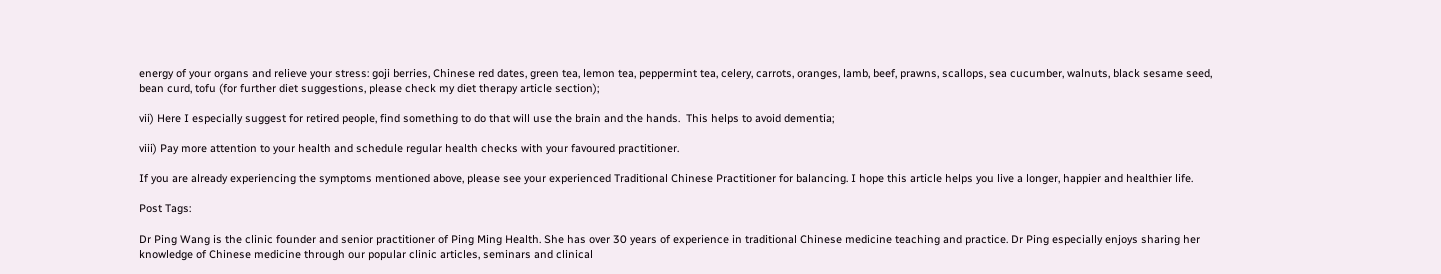energy of your organs and relieve your stress: goji berries, Chinese red dates, green tea, lemon tea, peppermint tea, celery, carrots, oranges, lamb, beef, prawns, scallops, sea cucumber, walnuts, black sesame seed, bean curd, tofu (for further diet suggestions, please check my diet therapy article section);

vii) Here I especially suggest for retired people, find something to do that will use the brain and the hands.  This helps to avoid dementia;

viii) Pay more attention to your health and schedule regular health checks with your favoured practitioner.

If you are already experiencing the symptoms mentioned above, please see your experienced Traditional Chinese Practitioner for balancing. I hope this article helps you live a longer, happier and healthier life.

Post Tags:

Dr Ping Wang is the clinic founder and senior practitioner of Ping Ming Health. She has over 30 years of experience in traditional Chinese medicine teaching and practice. Dr Ping especially enjoys sharing her knowledge of Chinese medicine through our popular clinic articles, seminars and clinical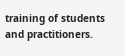training of students and practitioners.